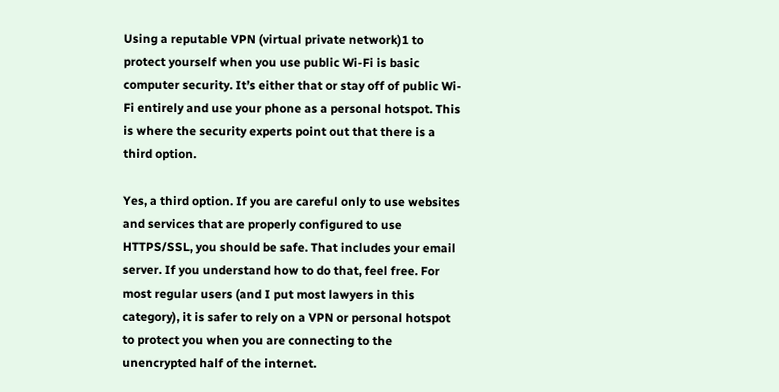Using a reputable VPN (virtual private network)1 to protect yourself when you use public Wi-Fi is basic computer security. It’s either that or stay off of public Wi-Fi entirely and use your phone as a personal hotspot. This is where the security experts point out that there is a third option.

Yes, a third option. If you are careful only to use websites and services that are properly configured to use HTTPS/SSL, you should be safe. That includes your email server. If you understand how to do that, feel free. For most regular users (and I put most lawyers in this category), it is safer to rely on a VPN or personal hotspot to protect you when you are connecting to the unencrypted half of the internet.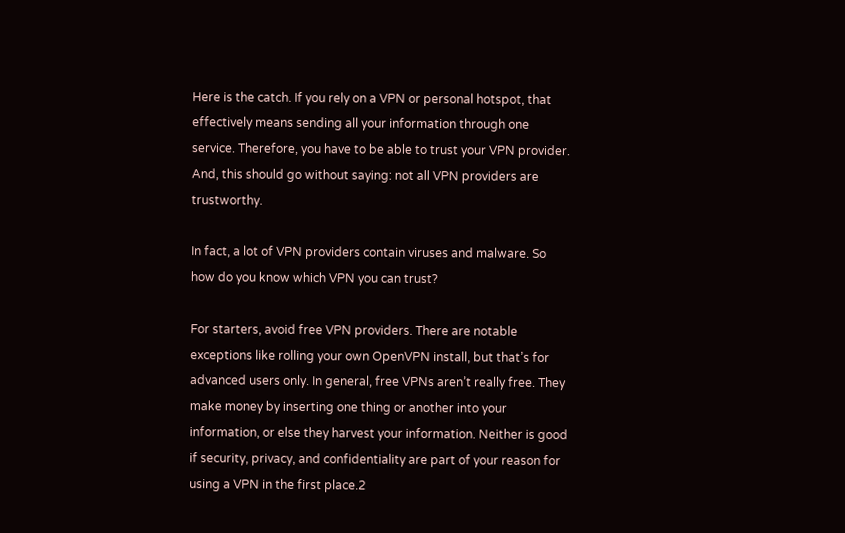Here is the catch. If you rely on a VPN or personal hotspot, that effectively means sending all your information through one service. Therefore, you have to be able to trust your VPN provider. And, this should go without saying: not all VPN providers are trustworthy.

In fact, a lot of VPN providers contain viruses and malware. So how do you know which VPN you can trust?

For starters, avoid free VPN providers. There are notable exceptions like rolling your own OpenVPN install, but that’s for advanced users only. In general, free VPNs aren’t really free. They make money by inserting one thing or another into your information, or else they harvest your information. Neither is good if security, privacy, and confidentiality are part of your reason for using a VPN in the first place.2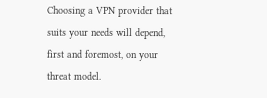Choosing a VPN provider that suits your needs will depend, first and foremost, on your threat model.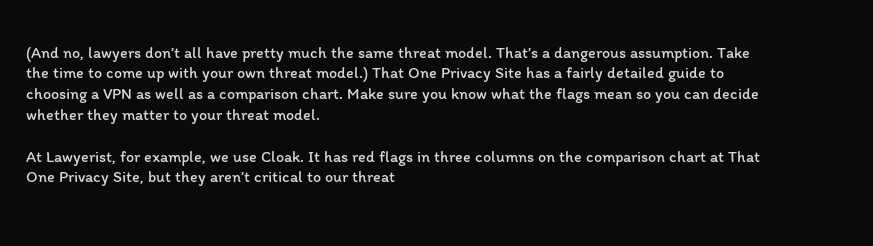(And no, lawyers don’t all have pretty much the same threat model. That’s a dangerous assumption. Take the time to come up with your own threat model.) That One Privacy Site has a fairly detailed guide to choosing a VPN as well as a comparison chart. Make sure you know what the flags mean so you can decide whether they matter to your threat model.

At Lawyerist, for example, we use Cloak. It has red flags in three columns on the comparison chart at That One Privacy Site, but they aren’t critical to our threat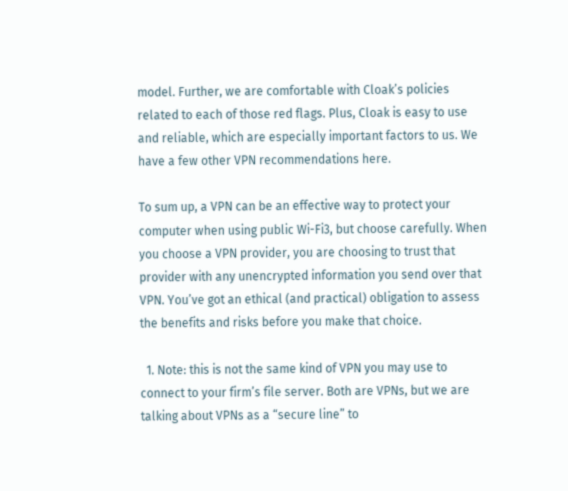model. Further, we are comfortable with Cloak’s policies related to each of those red flags. Plus, Cloak is easy to use and reliable, which are especially important factors to us. We have a few other VPN recommendations here.

To sum up, a VPN can be an effective way to protect your computer when using public Wi-Fi3, but choose carefully. When you choose a VPN provider, you are choosing to trust that provider with any unencrypted information you send over that VPN. You’ve got an ethical (and practical) obligation to assess the benefits and risks before you make that choice.

  1. Note: this is not the same kind of VPN you may use to connect to your firm’s file server. Both are VPNs, but we are talking about VPNs as a “secure line” to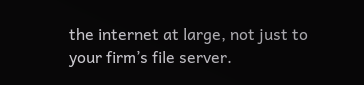the internet at large, not just to your firm’s file server.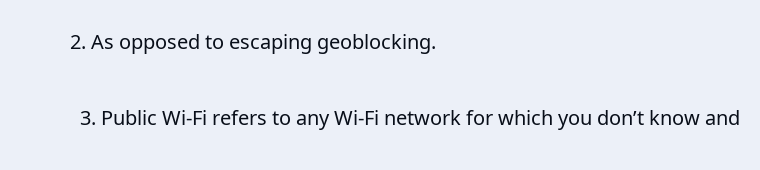2. As opposed to escaping geoblocking.

  3. Public Wi-Fi refers to any Wi-Fi network for which you don’t know and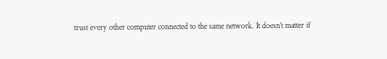trust every other computer connected to the same network. It doesn’t matter if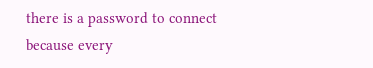there is a password to connect because every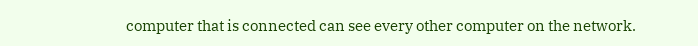computer that is connected can see every other computer on the network.